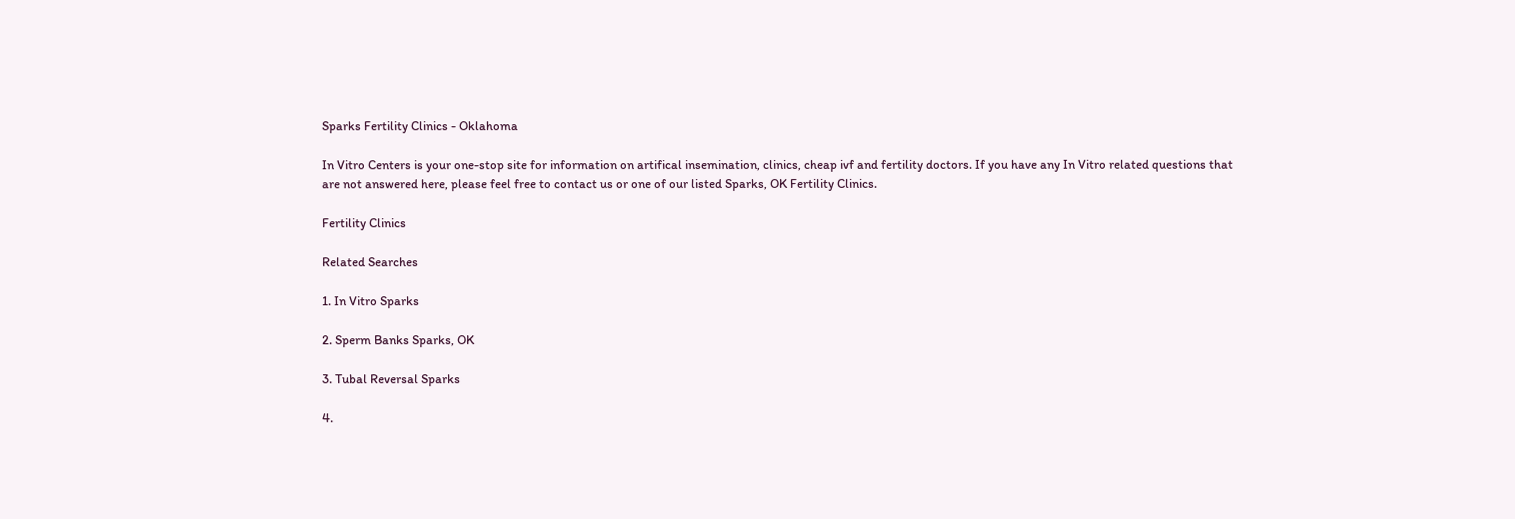Sparks Fertility Clinics - Oklahoma

In Vitro Centers is your one-stop site for information on artifical insemination, clinics, cheap ivf and fertility doctors. If you have any In Vitro related questions that are not answered here, please feel free to contact us or one of our listed Sparks, OK Fertility Clinics.

Fertility Clinics

Related Searches

1. In Vitro Sparks

2. Sperm Banks Sparks, OK

3. Tubal Reversal Sparks

4.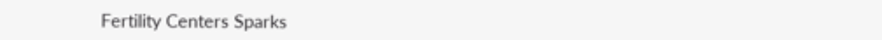Fertility Centers Sparks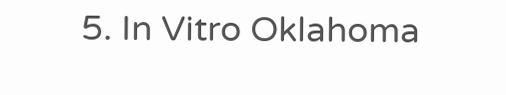5. In Vitro Oklahoma